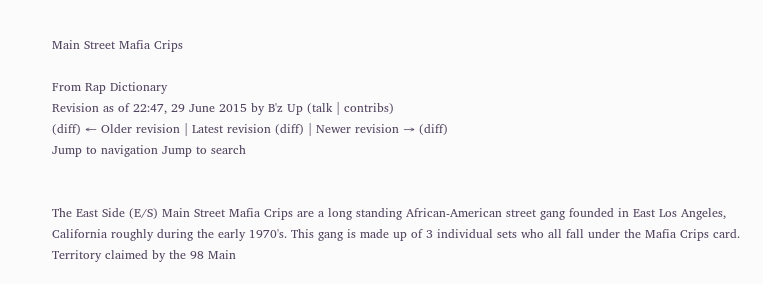Main Street Mafia Crips

From Rap Dictionary
Revision as of 22:47, 29 June 2015 by B'z Up (talk | contribs)
(diff) ← Older revision | Latest revision (diff) | Newer revision → (diff)
Jump to navigation Jump to search


The East Side (E/S) Main Street Mafia Crips are a long standing African-American street gang founded in East Los Angeles, California roughly during the early 1970's. This gang is made up of 3 individual sets who all fall under the Mafia Crips card. Territory claimed by the 98 Main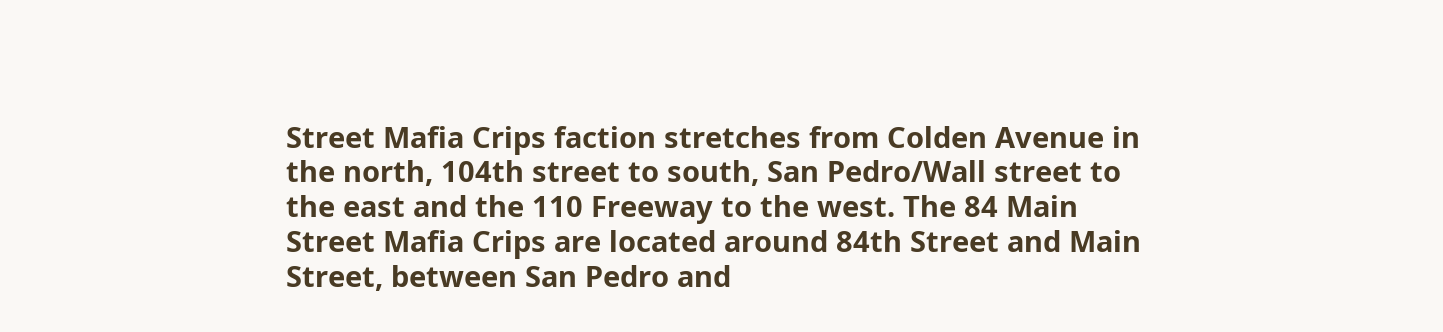Street Mafia Crips faction stretches from Colden Avenue in the north, 104th street to south, San Pedro/Wall street to the east and the 110 Freeway to the west. The 84 Main Street Mafia Crips are located around 84th Street and Main Street, between San Pedro and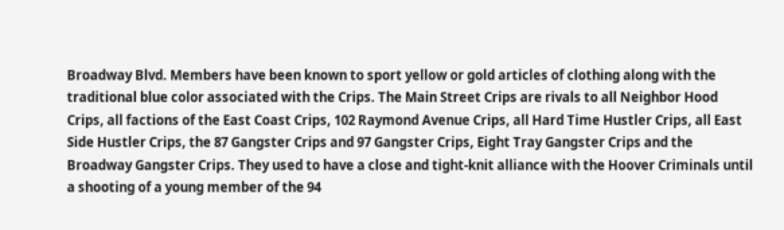Broadway Blvd. Members have been known to sport yellow or gold articles of clothing along with the traditional blue color associated with the Crips. The Main Street Crips are rivals to all Neighbor Hood Crips, all factions of the East Coast Crips, 102 Raymond Avenue Crips, all Hard Time Hustler Crips, all East Side Hustler Crips, the 87 Gangster Crips and 97 Gangster Crips, Eight Tray Gangster Crips and the Broadway Gangster Crips. They used to have a close and tight-knit alliance with the Hoover Criminals until a shooting of a young member of the 94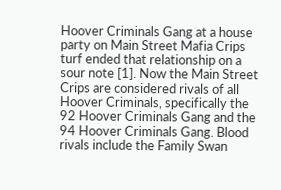Hoover Criminals Gang at a house party on Main Street Mafia Crips turf ended that relationship on a sour note [1]. Now the Main Street Crips are considered rivals of all Hoover Criminals, specifically the 92 Hoover Criminals Gang and the 94 Hoover Criminals Gang. Blood rivals include the Family Swan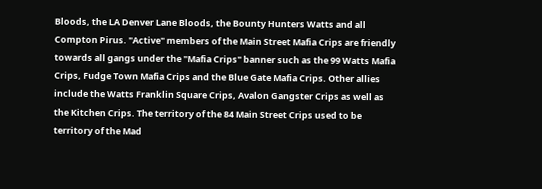Bloods, the LA Denver Lane Bloods, the Bounty Hunters Watts and all Compton Pirus. "Active" members of the Main Street Mafia Crips are friendly towards all gangs under the "Mafia Crips" banner such as the 99 Watts Mafia Crips, Fudge Town Mafia Crips and the Blue Gate Mafia Crips. Other allies include the Watts Franklin Square Crips, Avalon Gangster Crips as well as the Kitchen Crips. The territory of the 84 Main Street Crips used to be territory of the Mad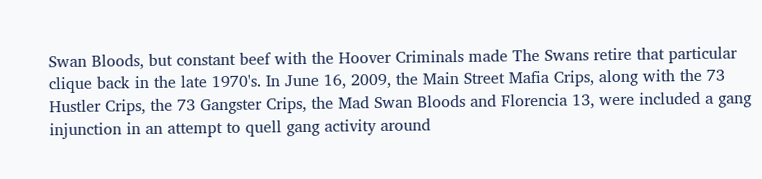Swan Bloods, but constant beef with the Hoover Criminals made The Swans retire that particular clique back in the late 1970's. In June 16, 2009, the Main Street Mafia Crips, along with the 73 Hustler Crips, the 73 Gangster Crips, the Mad Swan Bloods and Florencia 13, were included a gang injunction in an attempt to quell gang activity around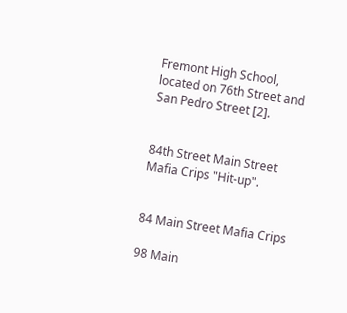Fremont High School, located on 76th Street and San Pedro Street [2].


84th Street Main Street Mafia Crips "Hit-up".


84 Main Street Mafia Crips

98 Main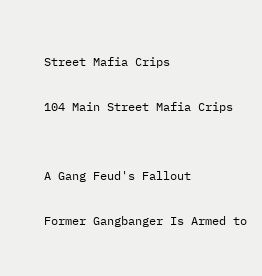Street Mafia Crips

104 Main Street Mafia Crips


A Gang Feud's Fallout

Former Gangbanger Is Armed to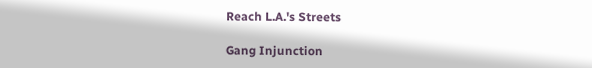Reach L.A.'s Streets

Gang Injunction